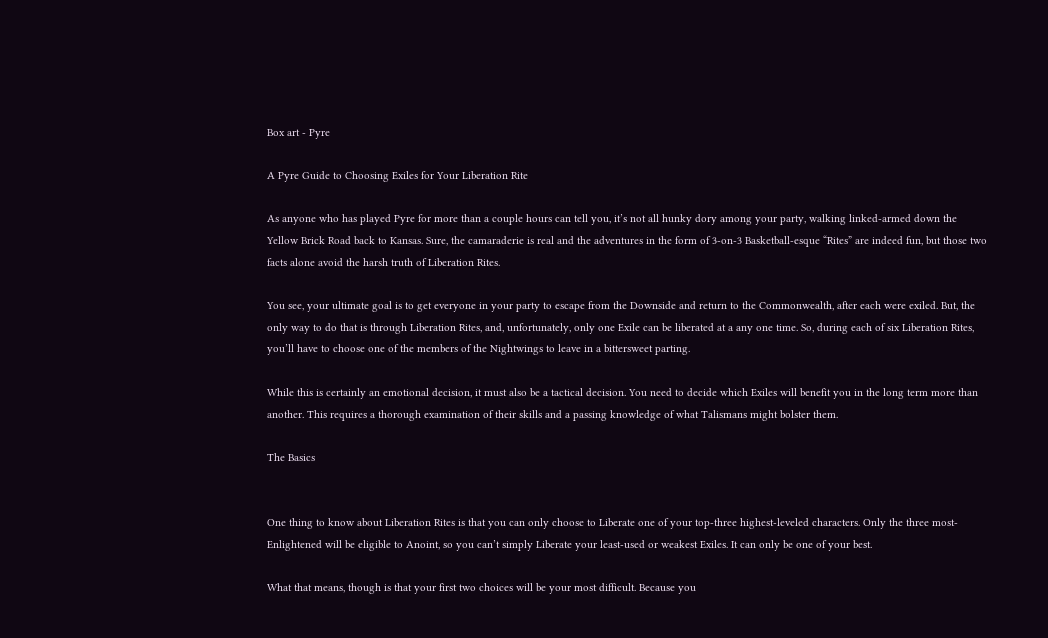Box art - Pyre

A Pyre Guide to Choosing Exiles for Your Liberation Rite

As anyone who has played Pyre for more than a couple hours can tell you, it’s not all hunky dory among your party, walking linked-armed down the Yellow Brick Road back to Kansas. Sure, the camaraderie is real and the adventures in the form of 3-on-3 Basketball-esque “Rites” are indeed fun, but those two facts alone avoid the harsh truth of Liberation Rites.

You see, your ultimate goal is to get everyone in your party to escape from the Downside and return to the Commonwealth, after each were exiled. But, the only way to do that is through Liberation Rites, and, unfortunately, only one Exile can be liberated at a any one time. So, during each of six Liberation Rites, you’ll have to choose one of the members of the Nightwings to leave in a bittersweet parting.

While this is certainly an emotional decision, it must also be a tactical decision. You need to decide which Exiles will benefit you in the long term more than another. This requires a thorough examination of their skills and a passing knowledge of what Talismans might bolster them.

The Basics


One thing to know about Liberation Rites is that you can only choose to Liberate one of your top-three highest-leveled characters. Only the three most-Enlightened will be eligible to Anoint, so you can’t simply Liberate your least-used or weakest Exiles. It can only be one of your best.

What that means, though is that your first two choices will be your most difficult. Because you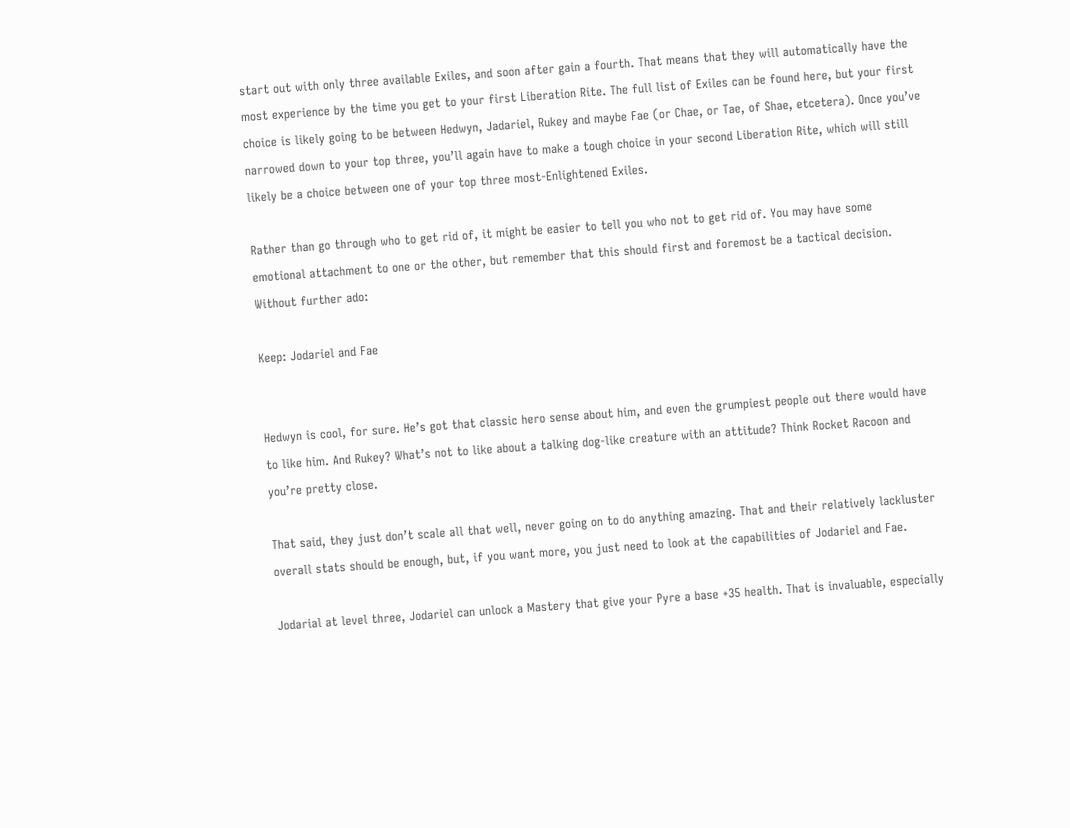start out with only three available Exiles, and soon after gain a fourth. That means that they will automatically have the most experience by the time you get to your first Liberation Rite. The full list of Exiles can be found here, but your first choice is likely going to be between Hedwyn, Jadariel, Rukey and maybe Fae (or Chae, or Tae, of Shae, etcetera). Once you’ve narrowed down to your top three, you’ll again have to make a tough choice in your second Liberation Rite, which will still likely be a choice between one of your top three most-Enlightened Exiles.

Rather than go through who to get rid of, it might be easier to tell you who not to get rid of. You may have some emotional attachment to one or the other, but remember that this should first and foremost be a tactical decision. Without further ado:

Keep: Jodariel and Fae


Hedwyn is cool, for sure. He’s got that classic hero sense about him, and even the grumpiest people out there would have to like him. And Rukey? What’s not to like about a talking dog-like creature with an attitude? Think Rocket Racoon and you’re pretty close.

That said, they just don’t scale all that well, never going on to do anything amazing. That and their relatively lackluster overall stats should be enough, but, if you want more, you just need to look at the capabilities of Jodariel and Fae.

Jodarial at level three, Jodariel can unlock a Mastery that give your Pyre a base +35 health. That is invaluable, especially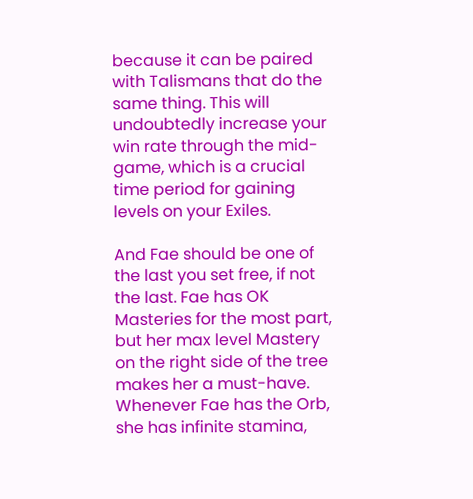because it can be paired with Talismans that do the same thing. This will undoubtedly increase your win rate through the mid-game, which is a crucial time period for gaining levels on your Exiles.

And Fae should be one of the last you set free, if not the last. Fae has OK Masteries for the most part, but her max level Mastery on the right side of the tree makes her a must-have. Whenever Fae has the Orb, she has infinite stamina,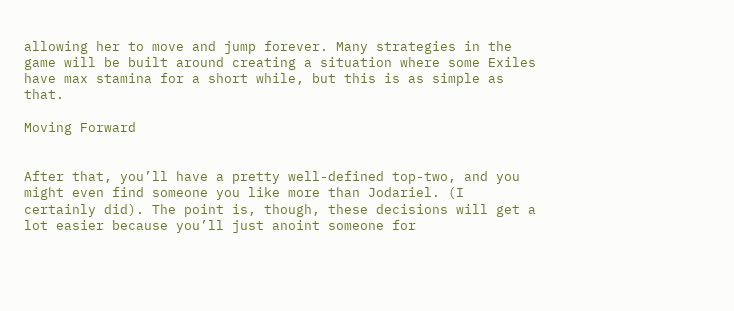allowing her to move and jump forever. Many strategies in the game will be built around creating a situation where some Exiles have max stamina for a short while, but this is as simple as that.

Moving Forward


After that, you’ll have a pretty well-defined top-two, and you might even find someone you like more than Jodariel. (I certainly did). The point is, though, these decisions will get a lot easier because you’ll just anoint someone for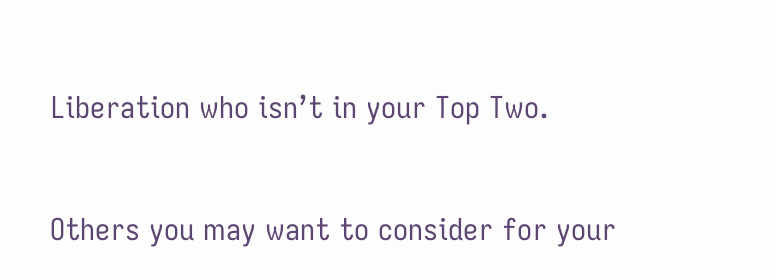Liberation who isn’t in your Top Two.

Others you may want to consider for your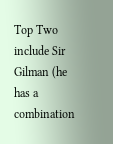Top Two include Sir Gilman (he has a combination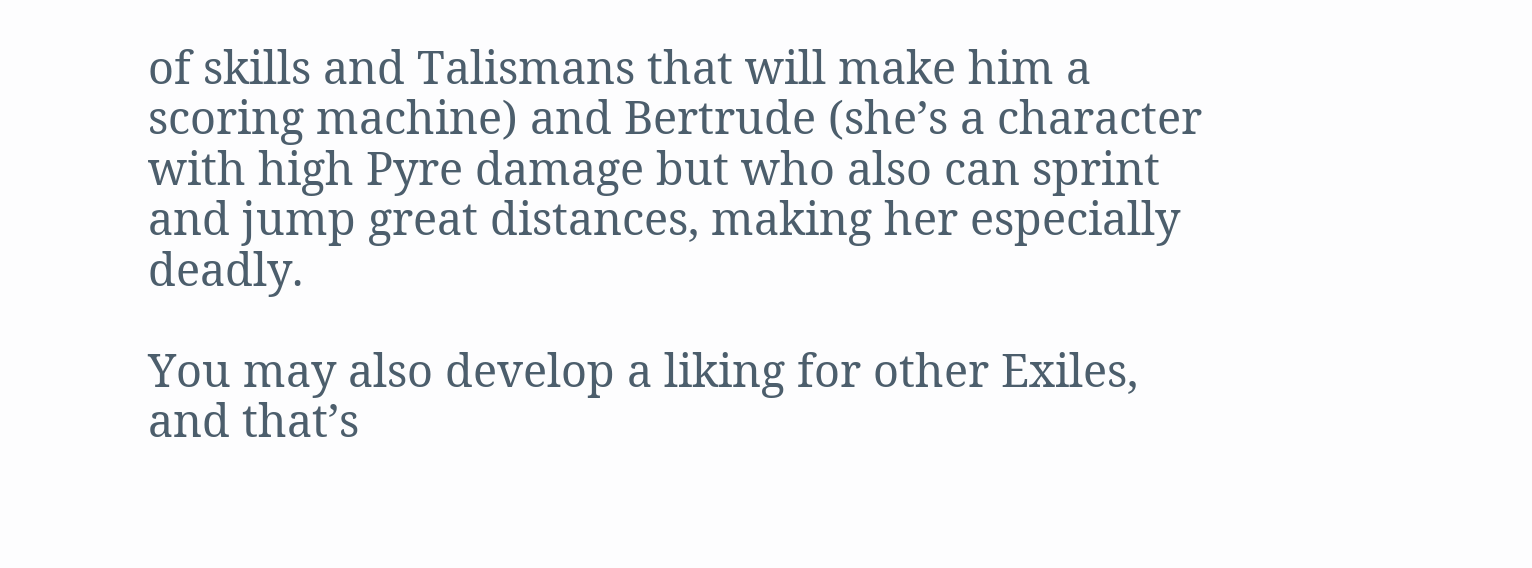of skills and Talismans that will make him a scoring machine) and Bertrude (she’s a character with high Pyre damage but who also can sprint and jump great distances, making her especially deadly.

You may also develop a liking for other Exiles, and that’s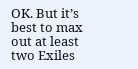OK. But it’s best to max out at least two Exiles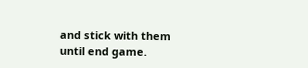and stick with them until end game.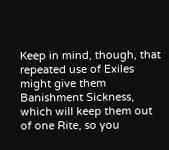Keep in mind, though, that repeated use of Exiles might give them Banishment Sickness, which will keep them out of one Rite, so you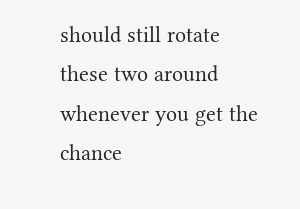should still rotate these two around whenever you get the chance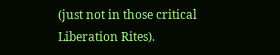(just not in those critical Liberation Rites).